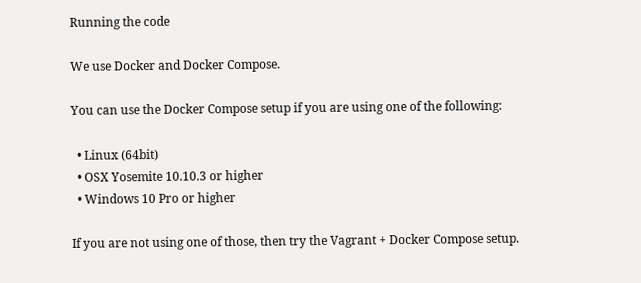Running the code

We use Docker and Docker Compose.

You can use the Docker Compose setup if you are using one of the following:

  • Linux (64bit)
  • OSX Yosemite 10.10.3 or higher
  • Windows 10 Pro or higher

If you are not using one of those, then try the Vagrant + Docker Compose setup.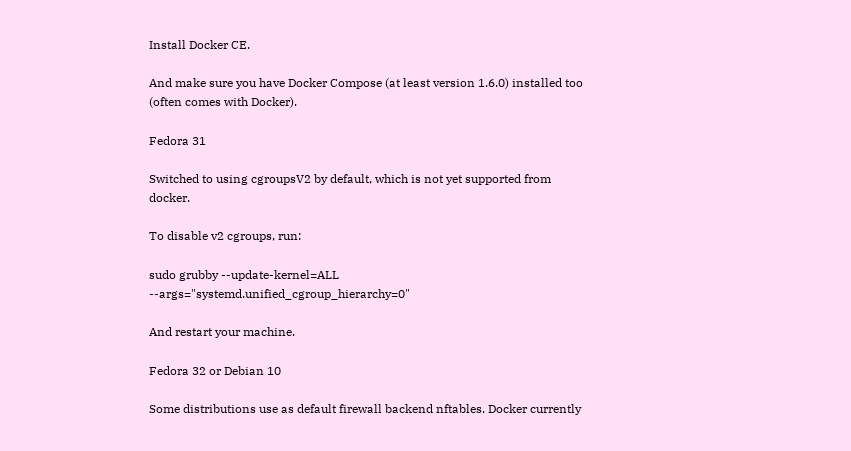Install Docker CE.

And make sure you have Docker Compose (at least version 1.6.0) installed too (often comes with Docker).

Fedora 31

Switched to using cgroupsV2 by default, which is not yet supported from docker.

To disable v2 cgroups, run:

sudo grubby --update-kernel=ALL --args="systemd.unified_cgroup_hierarchy=0"

And restart your machine.

Fedora 32 or Debian 10

Some distributions use as default firewall backend nftables. Docker currently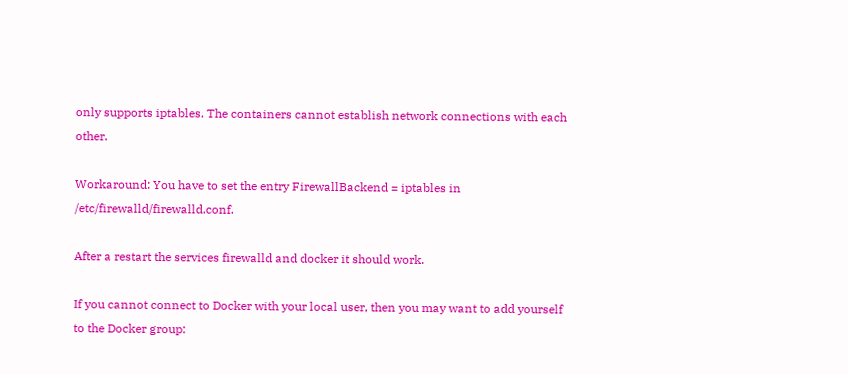only supports iptables. The containers cannot establish network connections with each other.

Workaround: You have to set the entry FirewallBackend = iptables in /etc/firewalld/firewalld.conf.

After a restart the services firewalld and docker it should work.

If you cannot connect to Docker with your local user, then you may want to add yourself to the Docker group: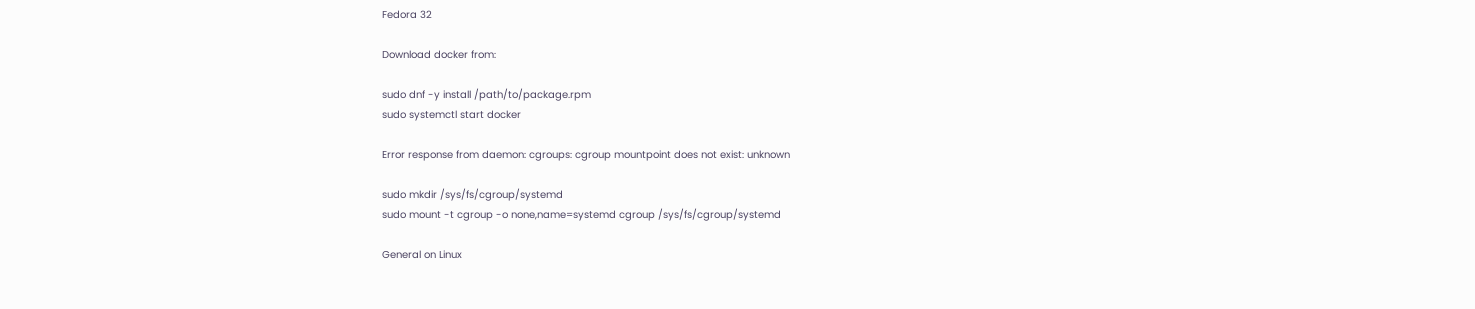Fedora 32

Download docker from:

sudo dnf -y install /path/to/package.rpm
sudo systemctl start docker

Error response from daemon: cgroups: cgroup mountpoint does not exist: unknown

sudo mkdir /sys/fs/cgroup/systemd
sudo mount -t cgroup -o none,name=systemd cgroup /sys/fs/cgroup/systemd

General on Linux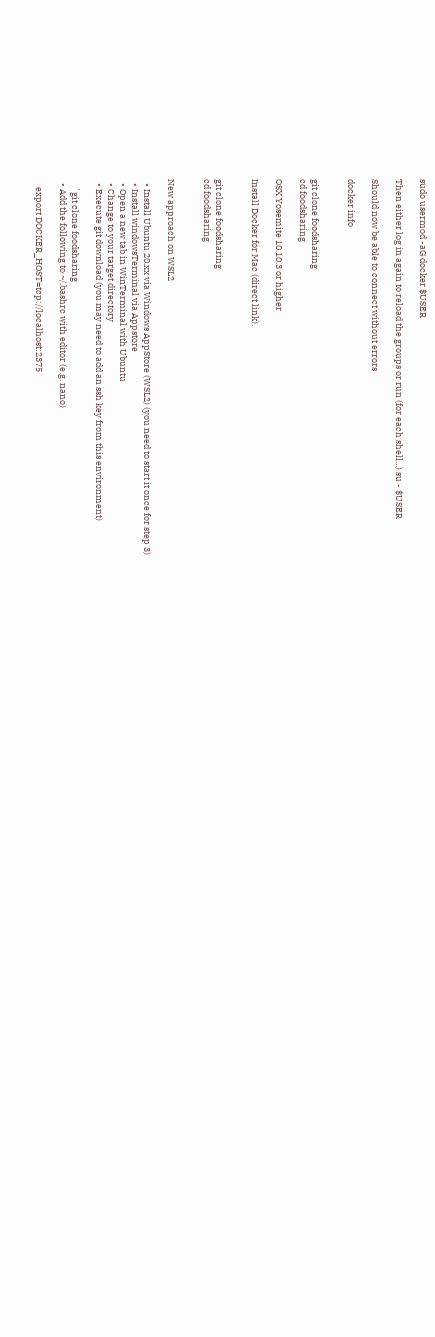sudo usermod -aG docker $USER

Then either log in again to reload the groups or run (for each shell...) su - $USER

Should now be able to connect without errors

docker info


git clone foodsharing
cd foodsharing

OSX Yosemite 10.10.3 or higher

Install Docker for Mac (direct link).


git clone foodsharing
cd foodsharing


New approach on WSL2

  • Install Ubuntu 20.xx via Windows AppStore (WSL2) (you need to start it once for step 3)
  • Install windowsTerminal via Appstore
  • Open a new tab in WinTerminal with Ubuntu
  • Change to your target directory
  • Execute git download (you may need to add an ssh key from this environment)

    `git clone foodsharing
  • Add the following to ~/.bashrc with editor (e.g. nano)

    export DOCKER_HOST=tcp://localhost:2375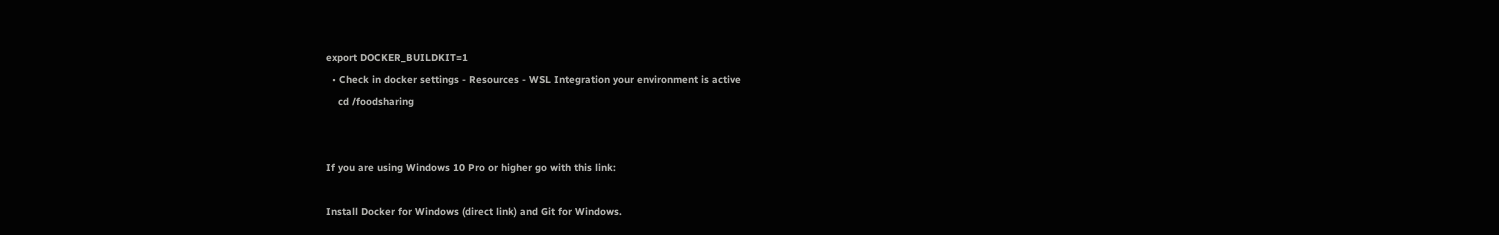export DOCKER_BUILDKIT=1
  • Check in docker settings - Resources - WSL Integration your environment is active
    cd /foodsharing


If you are using Windows 10 Pro or higher go with this link:

Install Docker for Windows (direct link) and Git for Windows.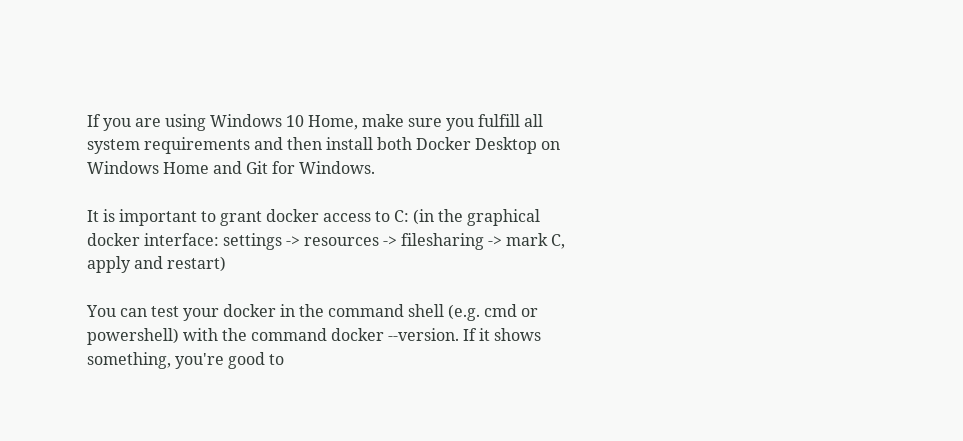If you are using Windows 10 Home, make sure you fulfill all system requirements and then install both Docker Desktop on Windows Home and Git for Windows.

It is important to grant docker access to C: (in the graphical docker interface: settings -> resources -> filesharing -> mark C, apply and restart)

You can test your docker in the command shell (e.g. cmd or powershell) with the command docker --version. If it shows something, you're good to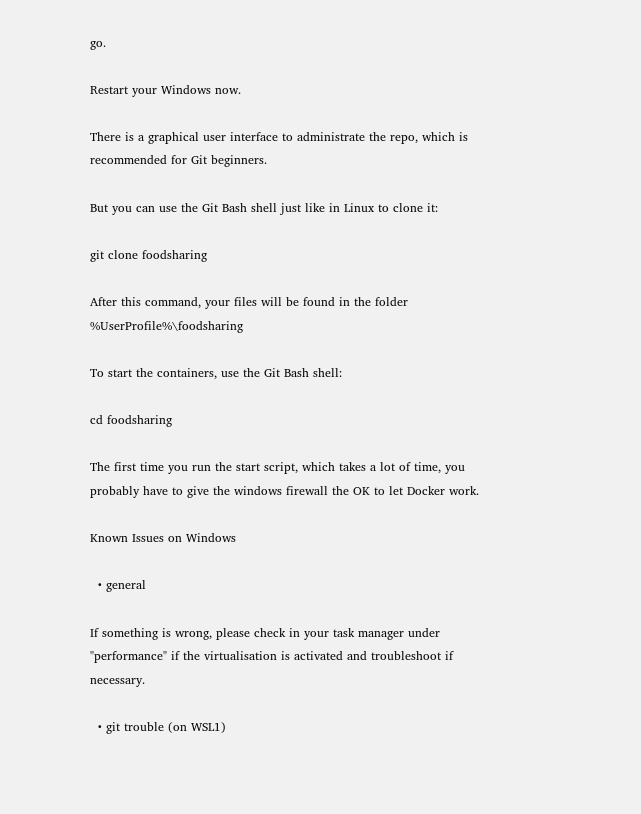go.

Restart your Windows now.

There is a graphical user interface to administrate the repo, which is recommended for Git beginners.

But you can use the Git Bash shell just like in Linux to clone it:

git clone foodsharing

After this command, your files will be found in the folder %UserProfile%\foodsharing

To start the containers, use the Git Bash shell:

cd foodsharing

The first time you run the start script, which takes a lot of time, you probably have to give the windows firewall the OK to let Docker work.

Known Issues on Windows

  • general

If something is wrong, please check in your task manager under "performance" if the virtualisation is activated and troubleshoot if necessary.

  • git trouble (on WSL1)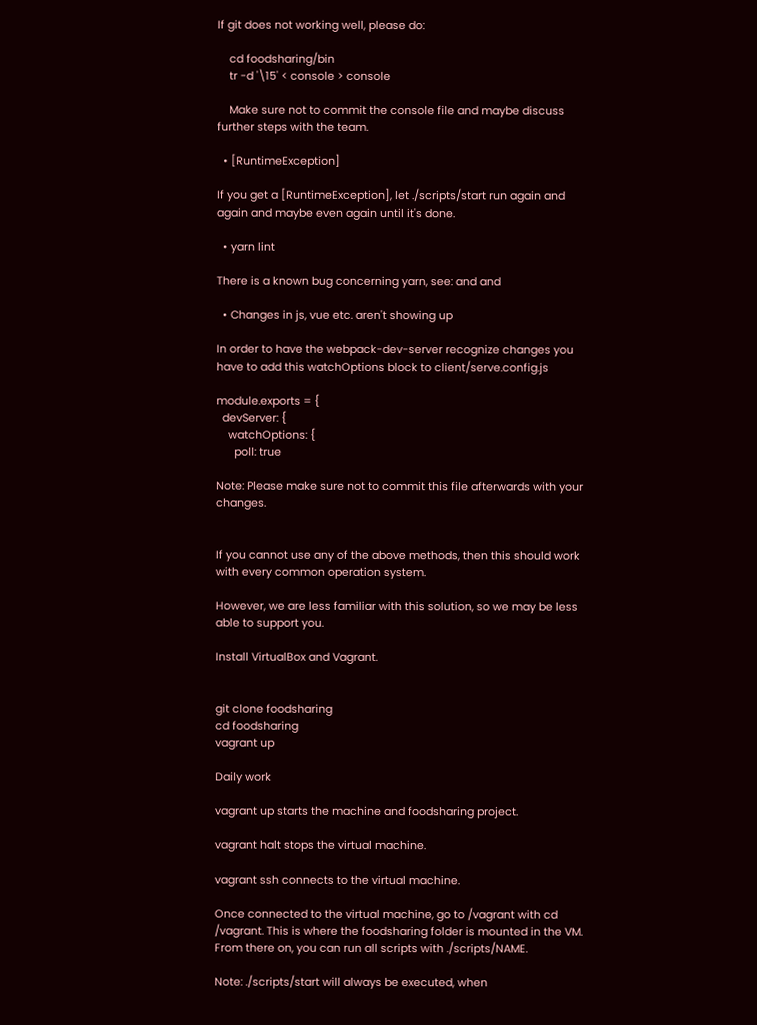If git does not working well, please do:

    cd foodsharing/bin
    tr -d '\15' < console > console

    Make sure not to commit the console file and maybe discuss further steps with the team.

  • [RuntimeException]

If you get a [RuntimeException], let ./scripts/start run again and again and maybe even again until it's done.

  • yarn lint

There is a known bug concerning yarn, see: and and

  • Changes in js, vue etc. aren't showing up

In order to have the webpack-dev-server recognize changes you have to add this watchOptions block to client/serve.config.js

module.exports = {
  devServer: {
    watchOptions: {
      poll: true

Note: Please make sure not to commit this file afterwards with your changes.


If you cannot use any of the above methods, then this should work with every common operation system.

However, we are less familiar with this solution, so we may be less able to support you.

Install VirtualBox and Vagrant.


git clone foodsharing
cd foodsharing
vagrant up

Daily work

vagrant up starts the machine and foodsharing project.

vagrant halt stops the virtual machine.

vagrant ssh connects to the virtual machine.

Once connected to the virtual machine, go to /vagrant with cd /vagrant. This is where the foodsharing folder is mounted in the VM. From there on, you can run all scripts with ./scripts/NAME.

Note: ./scripts/start will always be executed, when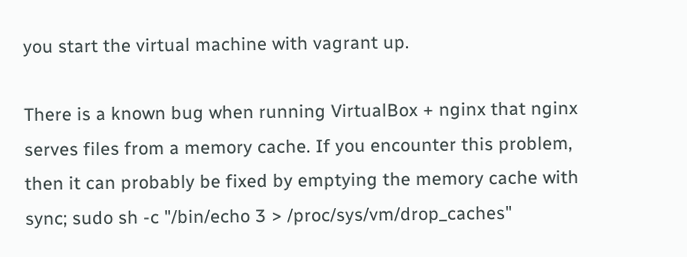you start the virtual machine with vagrant up.

There is a known bug when running VirtualBox + nginx that nginx serves files from a memory cache. If you encounter this problem, then it can probably be fixed by emptying the memory cache with sync; sudo sh -c "/bin/echo 3 > /proc/sys/vm/drop_caches"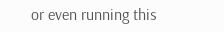or even running this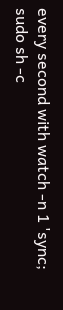every second with watch -n 1 'sync; sudo sh -c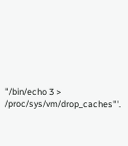"/bin/echo 3 > /proc/sys/vm/drop_caches"'.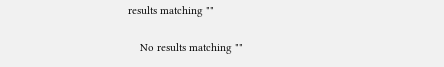results matching ""

    No results matching ""